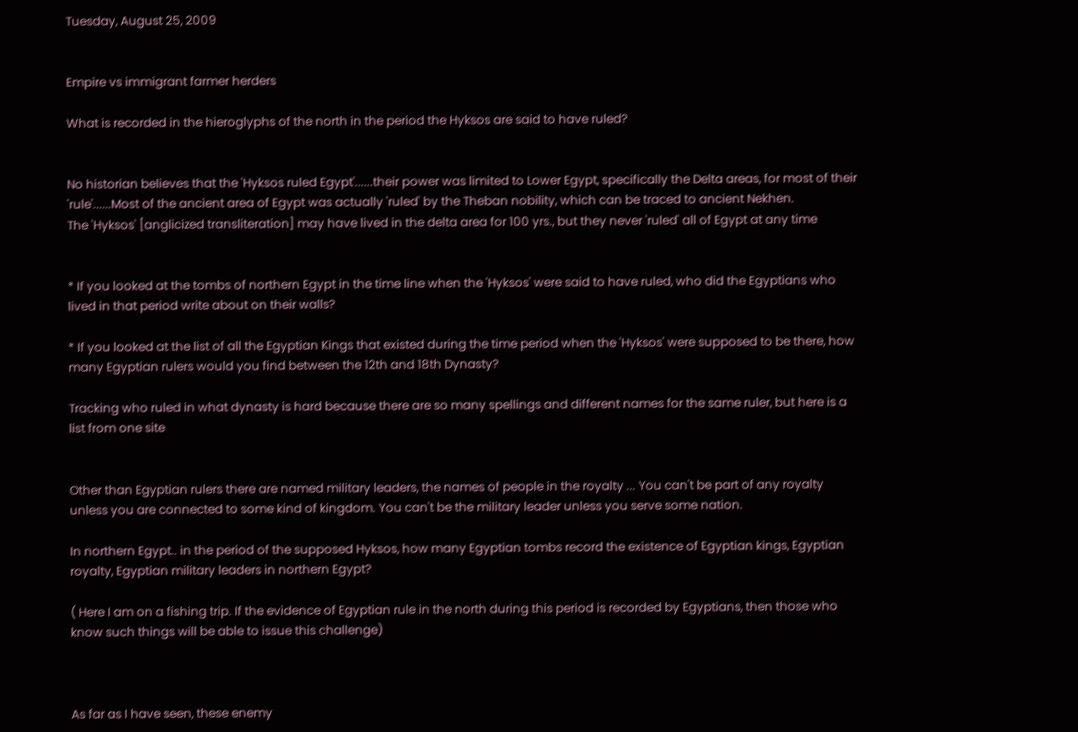Tuesday, August 25, 2009


Empire vs immigrant farmer herders

What is recorded in the hieroglyphs of the north in the period the Hyksos are said to have ruled?


No historian believes that the 'Hyksos ruled Egypt'......their power was limited to Lower Egypt, specifically the Delta areas, for most of their 'rule'......Most of the ancient area of Egypt was actually 'ruled' by the Theban nobility, which can be traced to ancient Nekhen.
The 'Hyksos' [anglicized transliteration] may have lived in the delta area for 100 yrs., but they never 'ruled' all of Egypt at any time


* If you looked at the tombs of northern Egypt in the time line when the 'Hyksos' were said to have ruled, who did the Egyptians who lived in that period write about on their walls?

* If you looked at the list of all the Egyptian Kings that existed during the time period when the 'Hyksos' were supposed to be there, how many Egyptian rulers would you find between the 12th and 18th Dynasty?

Tracking who ruled in what dynasty is hard because there are so many spellings and different names for the same ruler, but here is a list from one site


Other than Egyptian rulers there are named military leaders, the names of people in the royalty ... You can't be part of any royalty unless you are connected to some kind of kingdom. You can't be the military leader unless you serve some nation.

In northern Egypt.. in the period of the supposed Hyksos, how many Egyptian tombs record the existence of Egyptian kings, Egyptian royalty, Egyptian military leaders in northern Egypt?

( Here I am on a fishing trip. If the evidence of Egyptian rule in the north during this period is recorded by Egyptians, then those who know such things will be able to issue this challenge)



As far as I have seen, these enemy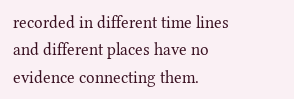recorded in different time lines and different places have no evidence connecting them.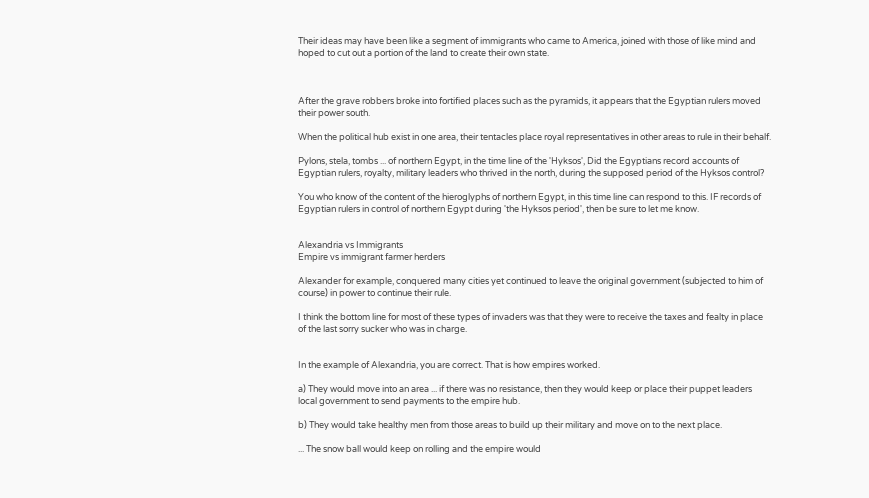Their ideas may have been like a segment of immigrants who came to America, joined with those of like mind and hoped to cut out a portion of the land to create their own state.



After the grave robbers broke into fortified places such as the pyramids, it appears that the Egyptian rulers moved their power south.

When the political hub exist in one area, their tentacles place royal representatives in other areas to rule in their behalf.

Pylons, stela, tombs ... of northern Egypt, in the time line of the 'Hyksos', Did the Egyptians record accounts of Egyptian rulers, royalty, military leaders who thrived in the north, during the supposed period of the Hyksos control?

You who know of the content of the hieroglyphs of northern Egypt, in this time line can respond to this. IF records of Egyptian rulers in control of northern Egypt during 'the Hyksos period', then be sure to let me know.


Alexandria vs Immigrants
Empire vs immigrant farmer herders

Alexander for example, conquered many cities yet continued to leave the original government (subjected to him of course) in power to continue their rule.

I think the bottom line for most of these types of invaders was that they were to receive the taxes and fealty in place of the last sorry sucker who was in charge.


In the example of Alexandria, you are correct. That is how empires worked.

a) They would move into an area ... if there was no resistance, then they would keep or place their puppet leaders local government to send payments to the empire hub.

b) They would take healthy men from those areas to build up their military and move on to the next place.

... The snow ball would keep on rolling and the empire would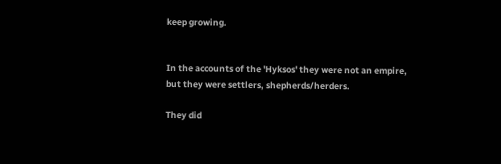keep growing.


In the accounts of the 'Hyksos' they were not an empire, but they were settlers, shepherds/herders.

They did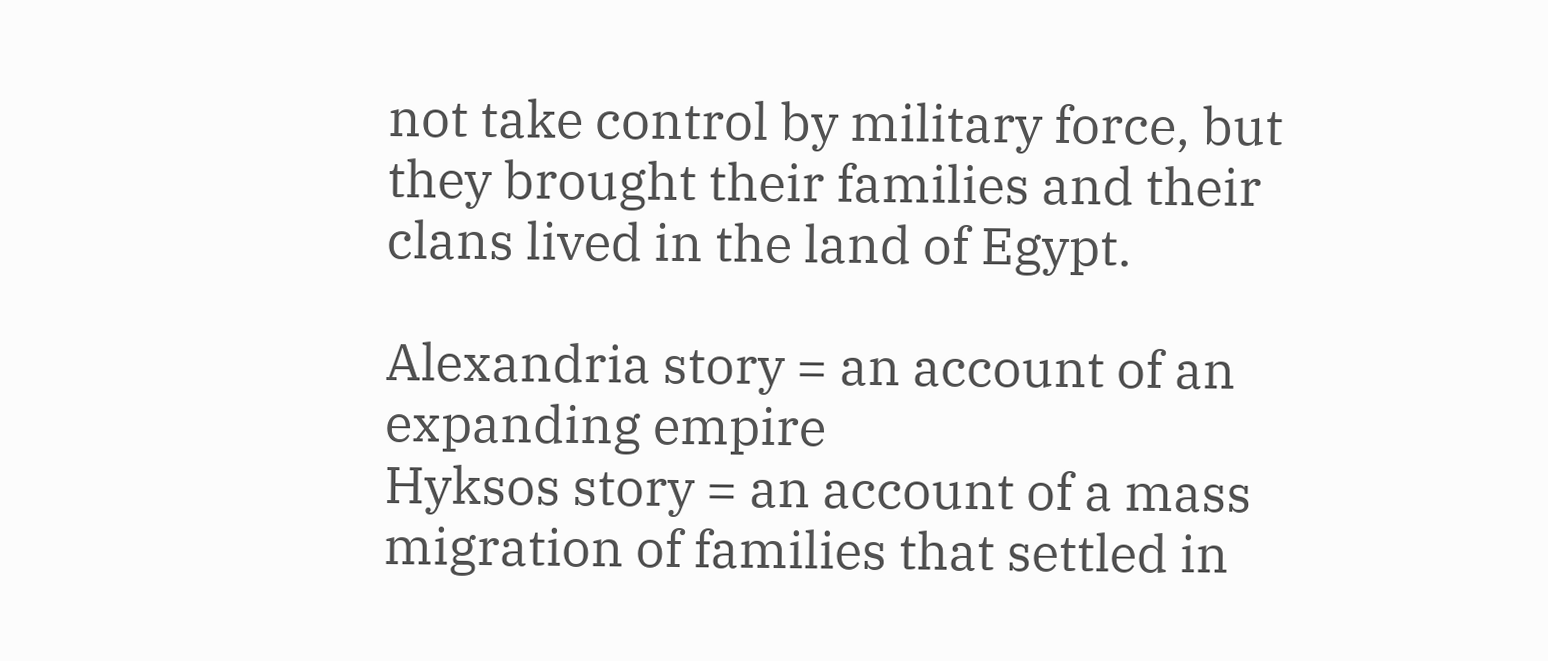not take control by military force, but they brought their families and their clans lived in the land of Egypt.

Alexandria story = an account of an expanding empire
Hyksos story = an account of a mass migration of families that settled in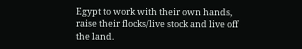Egypt to work with their own hands, raise their flocks/live stock and live off the land.